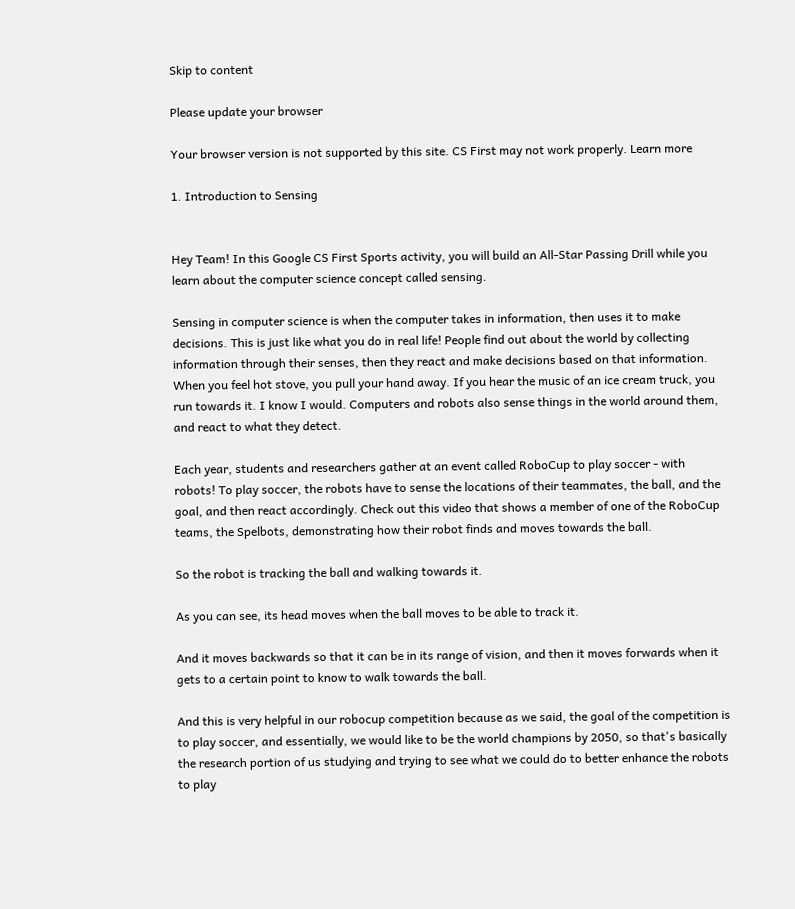Skip to content

Please update your browser

Your browser version is not supported by this site. CS First may not work properly. Learn more

1. Introduction to Sensing


Hey Team! In this Google CS First Sports activity, you will build an All-Star Passing Drill while you learn about the computer science concept called sensing.

Sensing in computer science is when the computer takes in information, then uses it to make decisions. This is just like what you do in real life! People find out about the world by collecting information through their senses, then they react and make decisions based on that information. When you feel hot stove, you pull your hand away. If you hear the music of an ice cream truck, you run towards it. I know I would. Computers and robots also sense things in the world around them, and react to what they detect.

Each year, students and researchers gather at an event called RoboCup to play soccer - with robots! To play soccer, the robots have to sense the locations of their teammates, the ball, and the goal, and then react accordingly. Check out this video that shows a member of one of the RoboCup teams, the Spelbots, demonstrating how their robot finds and moves towards the ball.

So the robot is tracking the ball and walking towards it.

As you can see, its head moves when the ball moves to be able to track it.

And it moves backwards so that it can be in its range of vision, and then it moves forwards when it gets to a certain point to know to walk towards the ball.

And this is very helpful in our robocup competition because as we said, the goal of the competition is to play soccer, and essentially, we would like to be the world champions by 2050, so that's basically the research portion of us studying and trying to see what we could do to better enhance the robots to play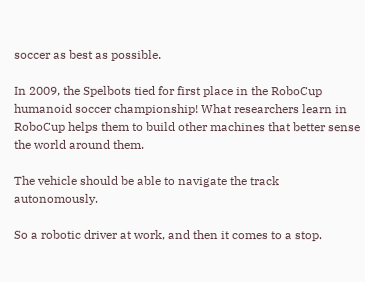soccer as best as possible.

In 2009, the Spelbots tied for first place in the RoboCup humanoid soccer championship! What researchers learn in RoboCup helps them to build other machines that better sense the world around them.

The vehicle should be able to navigate the track autonomously.

So a robotic driver at work, and then it comes to a stop.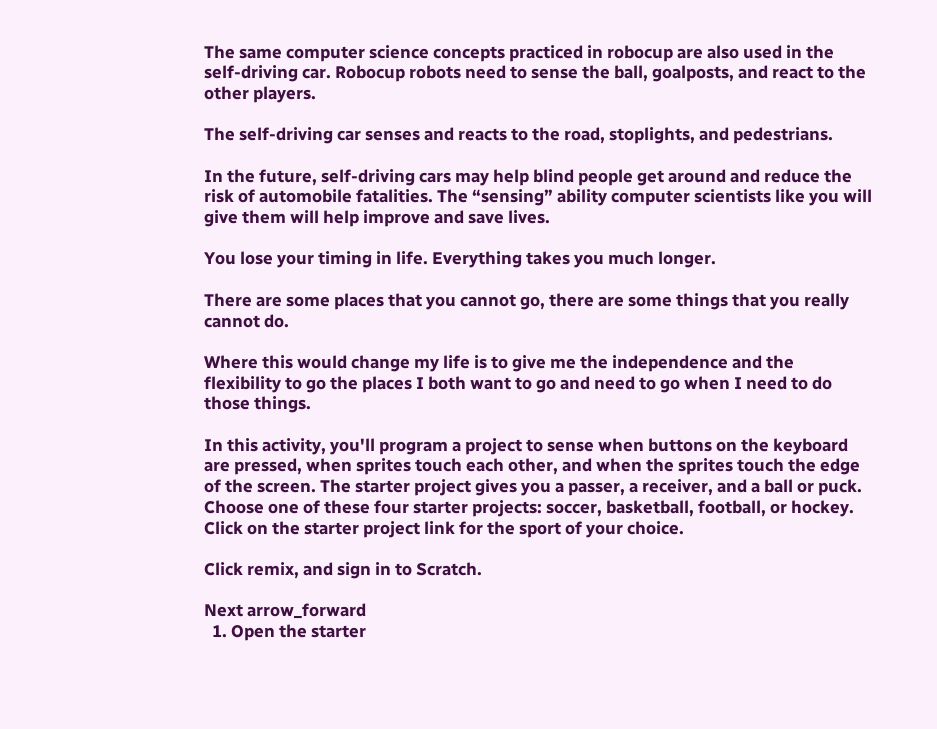The same computer science concepts practiced in robocup are also used in the self-driving car. Robocup robots need to sense the ball, goalposts, and react to the other players.

The self-driving car senses and reacts to the road, stoplights, and pedestrians.

In the future, self-driving cars may help blind people get around and reduce the risk of automobile fatalities. The “sensing” ability computer scientists like you will give them will help improve and save lives.

You lose your timing in life. Everything takes you much longer.

There are some places that you cannot go, there are some things that you really cannot do.

Where this would change my life is to give me the independence and the flexibility to go the places I both want to go and need to go when I need to do those things.

In this activity, you'll program a project to sense when buttons on the keyboard are pressed, when sprites touch each other, and when the sprites touch the edge of the screen. The starter project gives you a passer, a receiver, and a ball or puck. Choose one of these four starter projects: soccer, basketball, football, or hockey. Click on the starter project link for the sport of your choice.

Click remix, and sign in to Scratch.

Next arrow_forward
  1. Open the starter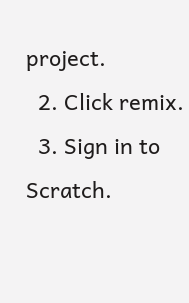project.
  2. Click remix.
  3. Sign in to Scratch.